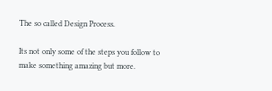The so called Design Process.

Its not only some of the steps you follow to make something amazing but more.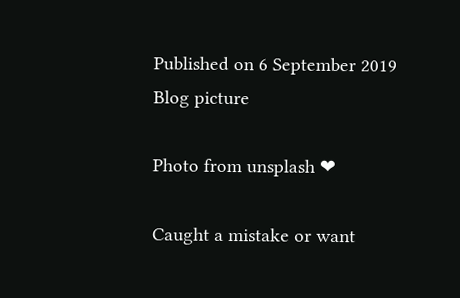Published on 6 September 2019
Blog picture

Photo from unsplash ❤

Caught a mistake or want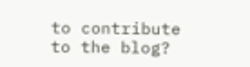to contribute to the blog?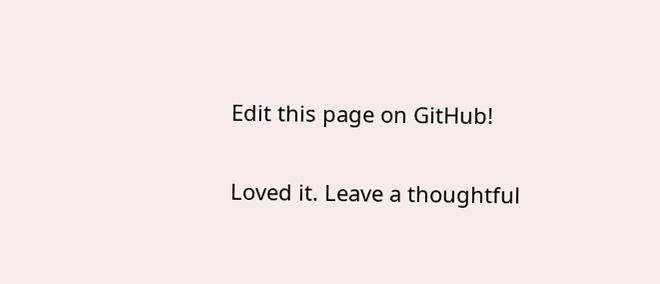Edit this page on GitHub!

Loved it. Leave a thoughtful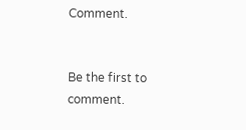Comment.


Be the first to comment.